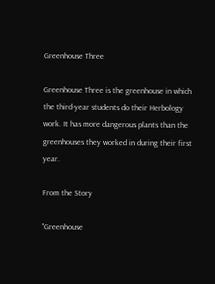Greenhouse Three

Greenhouse Three is the greenhouse in which the third-year students do their Herbology work. It has more dangerous plants than the greenhouses they worked in during their first year.

From the Story

"Greenhouse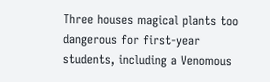Three houses magical plants too dangerous for first-year students, including a Venomous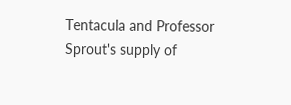Tentacula and Professor Sprout's supply of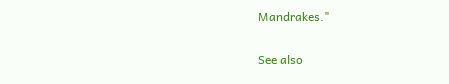Mandrakes."

See also